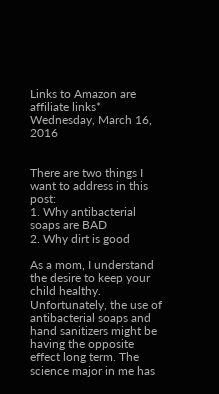Links to Amazon are affiliate links*
Wednesday, March 16, 2016


There are two things I want to address in this post:
1. Why antibacterial soaps are BAD
2. Why dirt is good

As a mom, I understand the desire to keep your child healthy. Unfortunately, the use of antibacterial soaps and hand sanitizers might be having the opposite effect long term. The science major in me has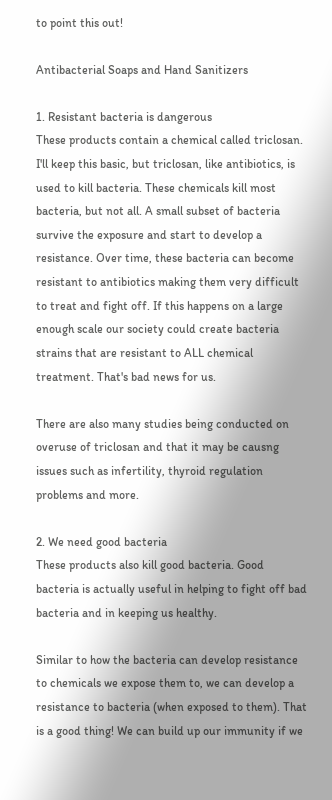to point this out!

Antibacterial Soaps and Hand Sanitizers

1. Resistant bacteria is dangerous
These products contain a chemical called triclosan.
I'll keep this basic, but triclosan, like antibiotics, is used to kill bacteria. These chemicals kill most bacteria, but not all. A small subset of bacteria survive the exposure and start to develop a resistance. Over time, these bacteria can become resistant to antibiotics making them very difficult to treat and fight off. If this happens on a large enough scale our society could create bacteria strains that are resistant to ALL chemical treatment. That's bad news for us.

There are also many studies being conducted on overuse of triclosan and that it may be causng issues such as infertility, thyroid regulation problems and more.

2. We need good bacteria
These products also kill good bacteria. Good bacteria is actually useful in helping to fight off bad bacteria and in keeping us healthy.

Similar to how the bacteria can develop resistance to chemicals we expose them to, we can develop a resistance to bacteria (when exposed to them). That is a good thing! We can build up our immunity if we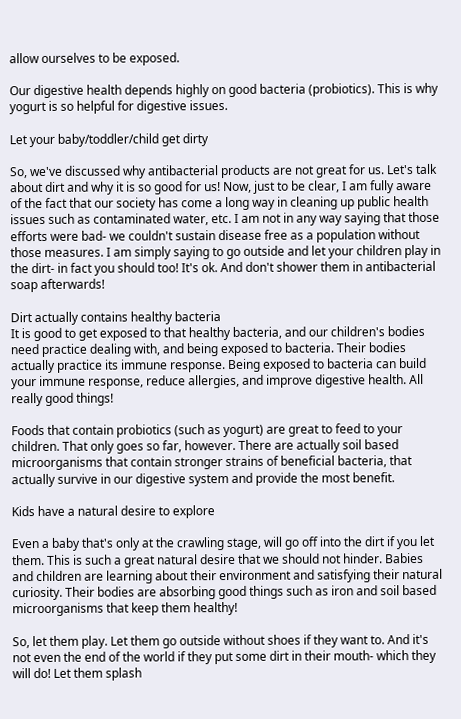allow ourselves to be exposed.

Our digestive health depends highly on good bacteria (probiotics). This is why yogurt is so helpful for digestive issues.

Let your baby/toddler/child get dirty

So, we've discussed why antibacterial products are not great for us. Let's talk about dirt and why it is so good for us! Now, just to be clear, I am fully aware of the fact that our society has come a long way in cleaning up public health issues such as contaminated water, etc. I am not in any way saying that those efforts were bad- we couldn't sustain disease free as a population without those measures. I am simply saying to go outside and let your children play in the dirt- in fact you should too! It's ok. And don't shower them in antibacterial soap afterwards!

Dirt actually contains healthy bacteria
It is good to get exposed to that healthy bacteria, and our children's bodies need practice dealing with, and being exposed to bacteria. Their bodies actually practice its immune response. Being exposed to bacteria can build your immune response, reduce allergies, and improve digestive health. All really good things!

Foods that contain probiotics (such as yogurt) are great to feed to your children. That only goes so far, however. There are actually soil based microorganisms that contain stronger strains of beneficial bacteria, that actually survive in our digestive system and provide the most benefit.

Kids have a natural desire to explore

Even a baby that's only at the crawling stage, will go off into the dirt if you let them. This is such a great natural desire that we should not hinder. Babies and children are learning about their environment and satisfying their natural curiosity. Their bodies are absorbing good things such as iron and soil based microorganisms that keep them healthy!

So, let them play. Let them go outside without shoes if they want to. And it's not even the end of the world if they put some dirt in their mouth- which they will do! Let them splash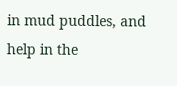in mud puddles, and help in the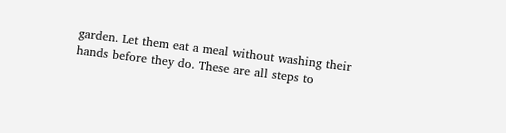garden. Let them eat a meal without washing their hands before they do. These are all steps to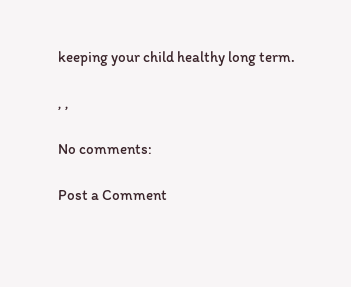keeping your child healthy long term.

, ,

No comments:

Post a Comment